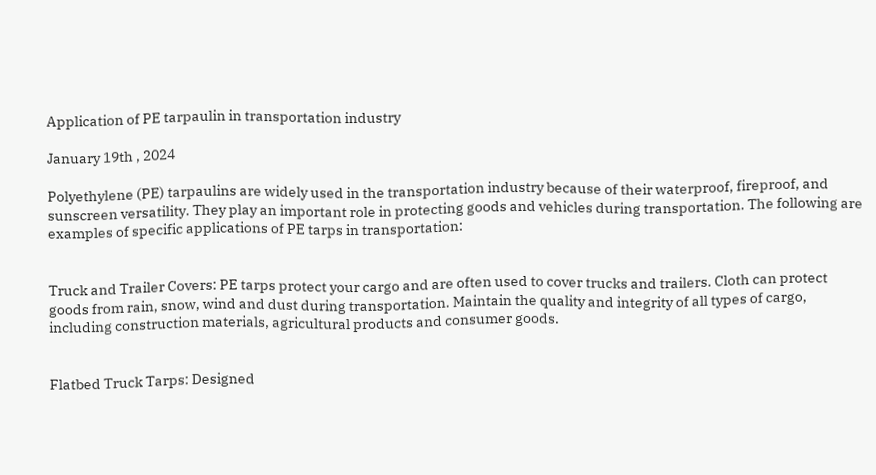Application of PE tarpaulin in transportation industry

January 19th , 2024

Polyethylene (PE) tarpaulins are widely used in the transportation industry because of their waterproof, fireproof, and sunscreen versatility. They play an important role in protecting goods and vehicles during transportation. The following are examples of specific applications of PE tarps in transportation:


Truck and Trailer Covers: PE tarps protect your cargo and are often used to cover trucks and trailers. Cloth can protect goods from rain, snow, wind and dust during transportation. Maintain the quality and integrity of all types of cargo, including construction materials, agricultural products and consumer goods.


Flatbed Truck Tarps: Designed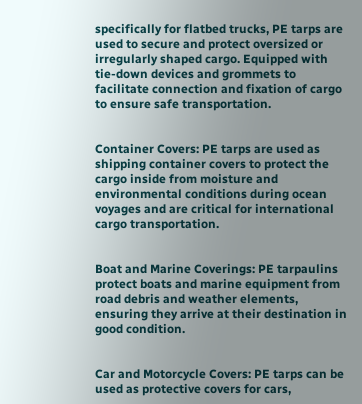specifically for flatbed trucks, PE tarps are used to secure and protect oversized or irregularly shaped cargo. Equipped with tie-down devices and grommets to facilitate connection and fixation of cargo to ensure safe transportation.


Container Covers: PE tarps are used as shipping container covers to protect the cargo inside from moisture and environmental conditions during ocean voyages and are critical for international cargo transportation.


Boat and Marine Coverings: PE tarpaulins protect boats and marine equipment from road debris and weather elements, ensuring they arrive at their destination in good condition.


Car and Motorcycle Covers: PE tarps can be used as protective covers for cars,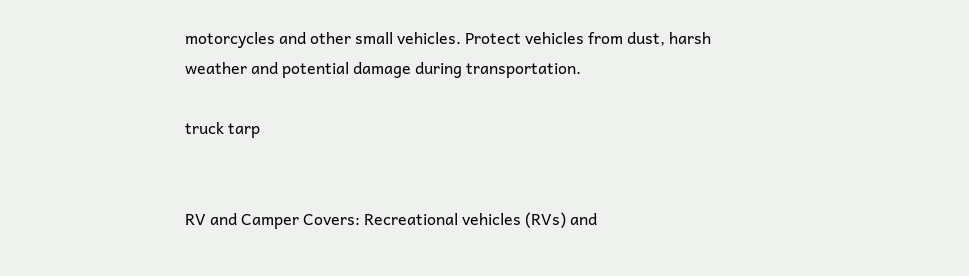motorcycles and other small vehicles. Protect vehicles from dust, harsh weather and potential damage during transportation.

truck tarp


RV and Camper Covers: Recreational vehicles (RVs) and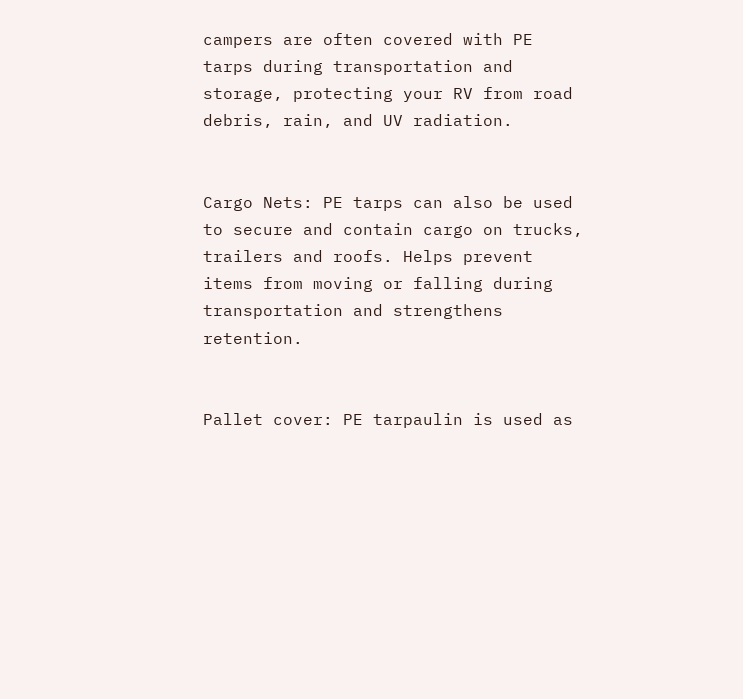campers are often covered with PE tarps during transportation and storage, protecting your RV from road debris, rain, and UV radiation.


Cargo Nets: PE tarps can also be used to secure and contain cargo on trucks, trailers and roofs. Helps prevent items from moving or falling during transportation and strengthens retention.


Pallet cover: PE tarpaulin is used as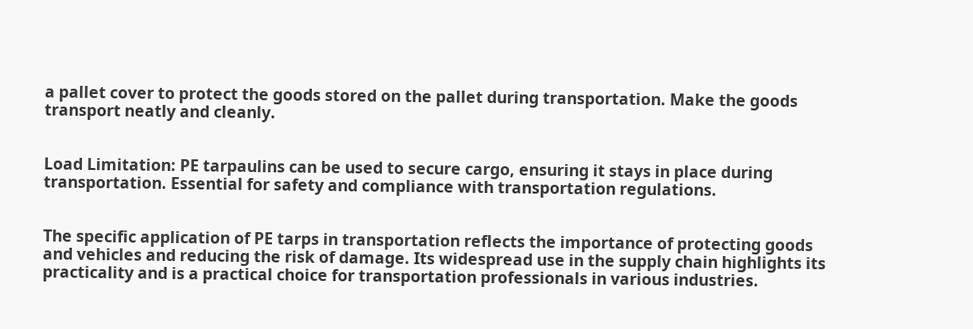a pallet cover to protect the goods stored on the pallet during transportation. Make the goods transport neatly and cleanly.


Load Limitation: PE tarpaulins can be used to secure cargo, ensuring it stays in place during transportation. Essential for safety and compliance with transportation regulations.


The specific application of PE tarps in transportation reflects the importance of protecting goods and vehicles and reducing the risk of damage. Its widespread use in the supply chain highlights its practicality and is a practical choice for transportation professionals in various industries.